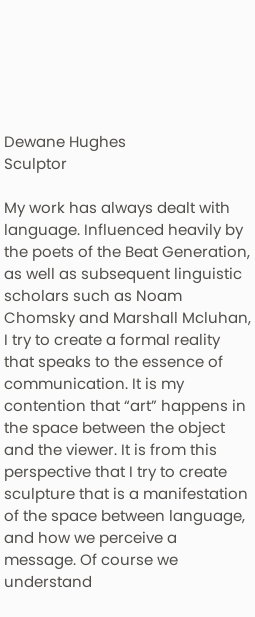Dewane Hughes                         Sculptor

My work has always dealt with language. Influenced heavily by the poets of the Beat Generation, as well as subsequent linguistic scholars such as Noam Chomsky and Marshall Mcluhan, I try to create a formal reality that speaks to the essence of communication. It is my contention that “art” happens in the space between the object and the viewer. It is from this perspective that I try to create sculpture that is a manifestation of the space between language, and how we perceive a message. Of course we understand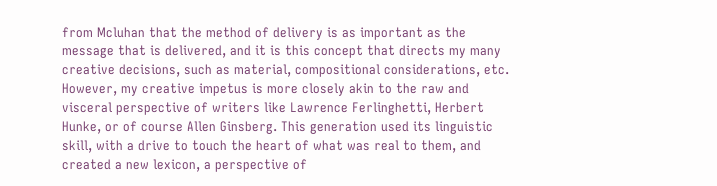from Mcluhan that the method of delivery is as important as the message that is delivered, and it is this concept that directs my many creative decisions, such as material, compositional considerations, etc. However, my creative impetus is more closely akin to the raw and visceral perspective of writers like Lawrence Ferlinghetti, Herbert Hunke, or of course Allen Ginsberg. This generation used its linguistic skill, with a drive to touch the heart of what was real to them, and created a new lexicon, a perspective of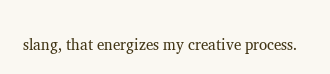slang, that energizes my creative process.